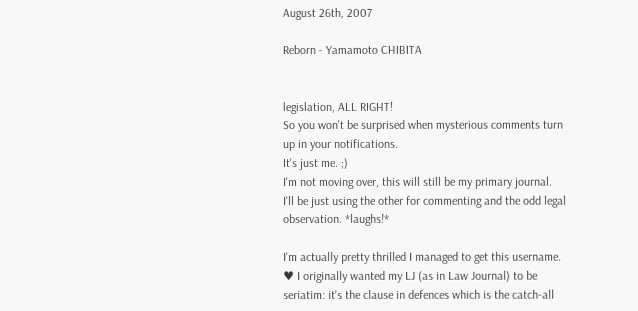August 26th, 2007

Reborn - Yamamoto CHIBITA


legislation, ALL RIGHT!
So you won't be surprised when mysterious comments turn up in your notifications.
It's just me. ;)
I'm not moving over, this will still be my primary journal.
I'll be just using the other for commenting and the odd legal observation. *laughs!*

I'm actually pretty thrilled I managed to get this username. ♥ I originally wanted my LJ (as in Law Journal) to be seriatim: it's the clause in defences which is the catch-all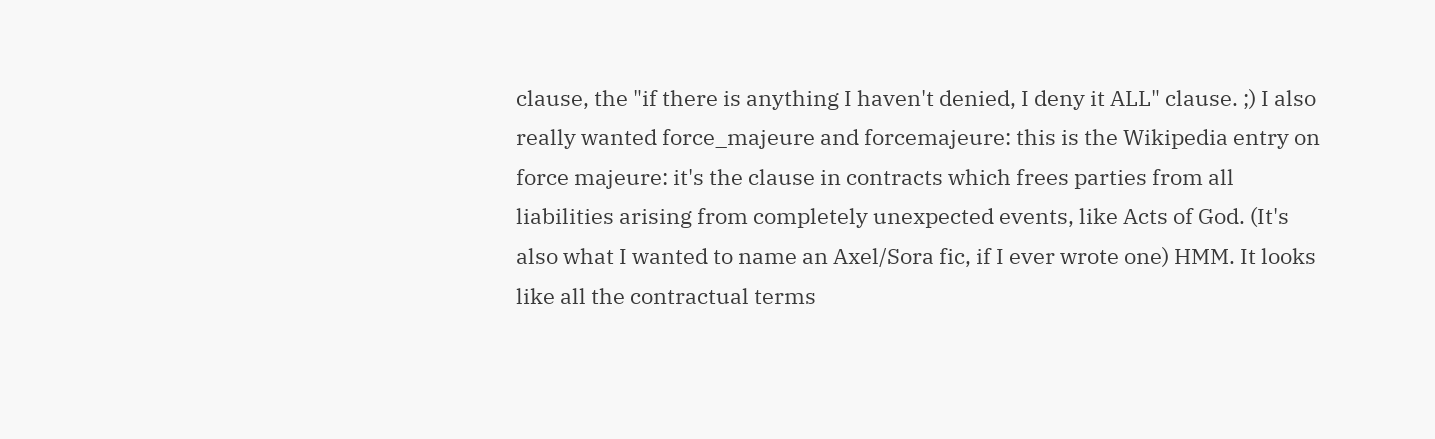clause, the "if there is anything I haven't denied, I deny it ALL" clause. ;) I also really wanted force_majeure and forcemajeure: this is the Wikipedia entry on force majeure: it's the clause in contracts which frees parties from all liabilities arising from completely unexpected events, like Acts of God. (It's also what I wanted to name an Axel/Sora fic, if I ever wrote one) HMM. It looks like all the contractual terms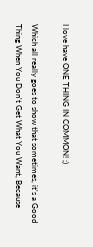I love have ONE THING IN COMMON! ;)

Which all really goes to show that sometimes, it's a Good Thing When You Don't Get What You Want, Because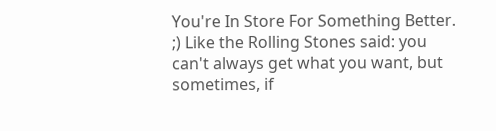You're In Store For Something Better. ;) Like the Rolling Stones said: you can't always get what you want, but sometimes, if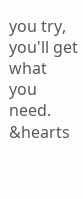you try, you'll get what you need. &hearts